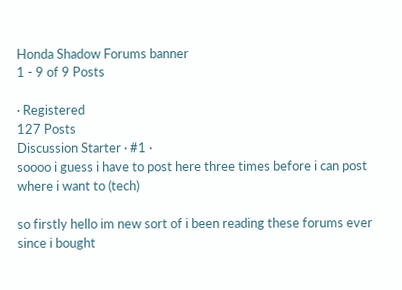Honda Shadow Forums banner
1 - 9 of 9 Posts

· Registered
127 Posts
Discussion Starter · #1 ·
soooo i guess i have to post here three times before i can post where i want to (tech)

so firstly hello im new sort of i been reading these forums ever since i bought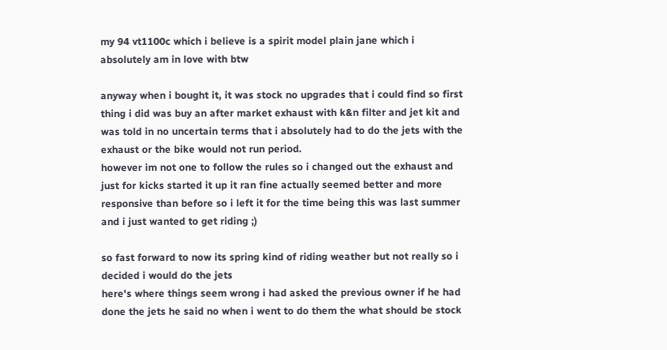my 94 vt1100c which i believe is a spirit model plain jane which i absolutely am in love with btw

anyway when i bought it, it was stock no upgrades that i could find so first thing i did was buy an after market exhaust with k&n filter and jet kit and was told in no uncertain terms that i absolutely had to do the jets with the exhaust or the bike would not run period.
however im not one to follow the rules so i changed out the exhaust and just for kicks started it up it ran fine actually seemed better and more responsive than before so i left it for the time being this was last summer and i just wanted to get riding ;)

so fast forward to now its spring kind of riding weather but not really so i decided i would do the jets
here's where things seem wrong i had asked the previous owner if he had done the jets he said no when i went to do them the what should be stock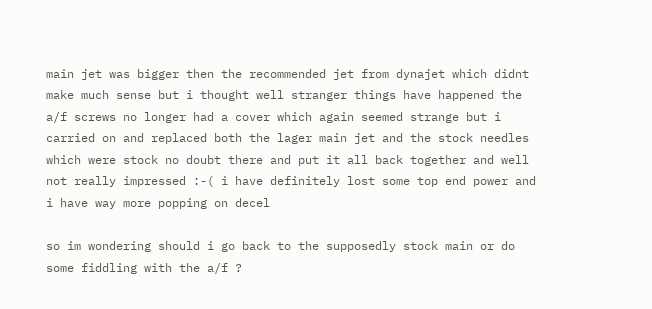main jet was bigger then the recommended jet from dynajet which didnt make much sense but i thought well stranger things have happened the a/f screws no longer had a cover which again seemed strange but i carried on and replaced both the lager main jet and the stock needles which were stock no doubt there and put it all back together and well not really impressed :-( i have definitely lost some top end power and i have way more popping on decel

so im wondering should i go back to the supposedly stock main or do some fiddling with the a/f ?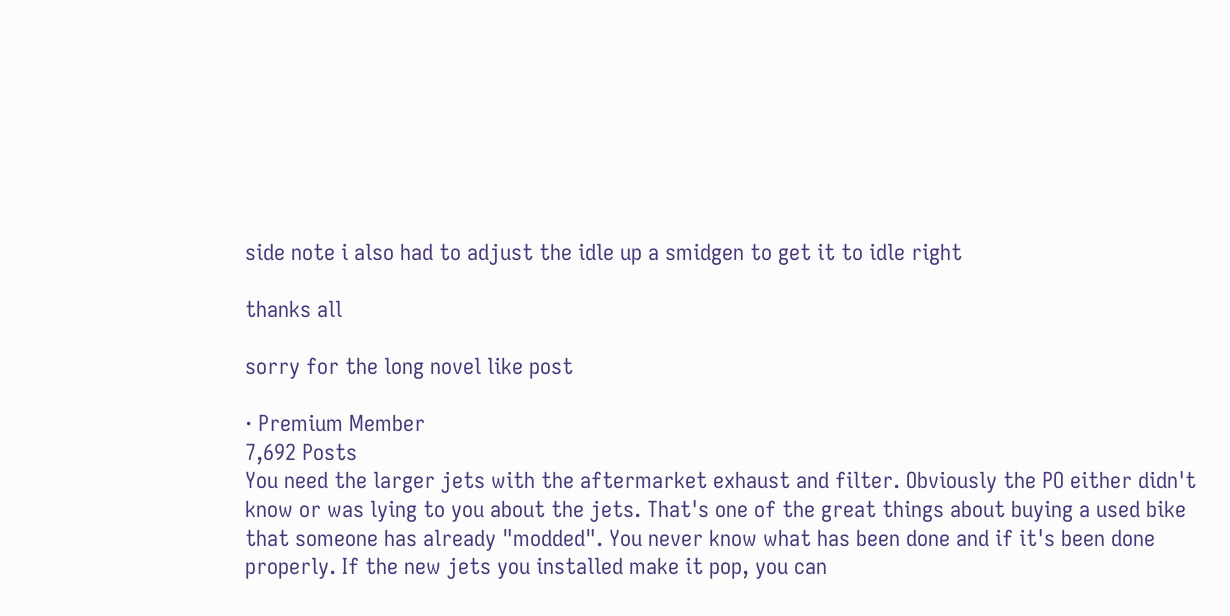side note i also had to adjust the idle up a smidgen to get it to idle right

thanks all

sorry for the long novel like post

· Premium Member
7,692 Posts
You need the larger jets with the aftermarket exhaust and filter. Obviously the PO either didn't know or was lying to you about the jets. That's one of the great things about buying a used bike that someone has already "modded". You never know what has been done and if it's been done properly. If the new jets you installed make it pop, you can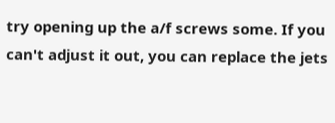try opening up the a/f screws some. If you can't adjust it out, you can replace the jets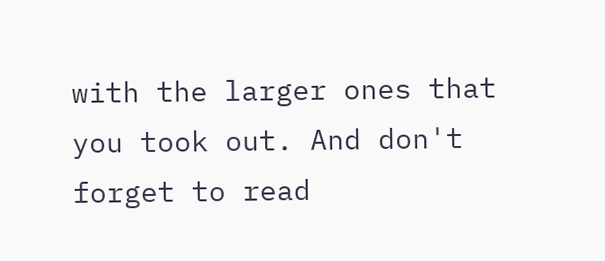with the larger ones that you took out. And don't forget to read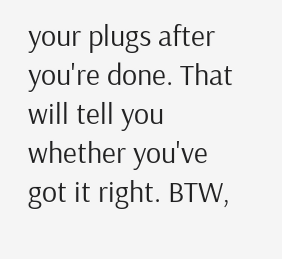your plugs after you're done. That will tell you whether you've got it right. BTW,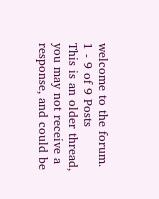welcome to the forum.
1 - 9 of 9 Posts
This is an older thread, you may not receive a response, and could be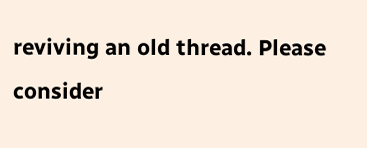reviving an old thread. Please consider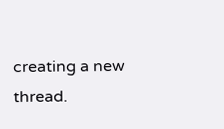creating a new thread.